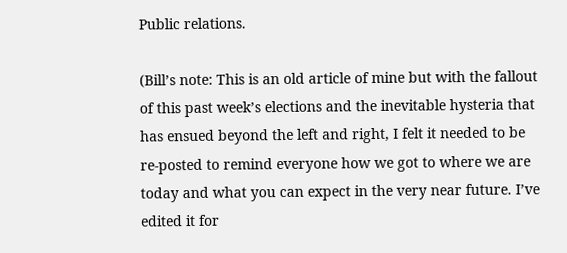Public relations.

(Bill’s note: This is an old article of mine but with the fallout of this past week’s elections and the inevitable hysteria that has ensued beyond the left and right, I felt it needed to be re-posted to remind everyone how we got to where we are today and what you can expect in the very near future. I’ve edited it for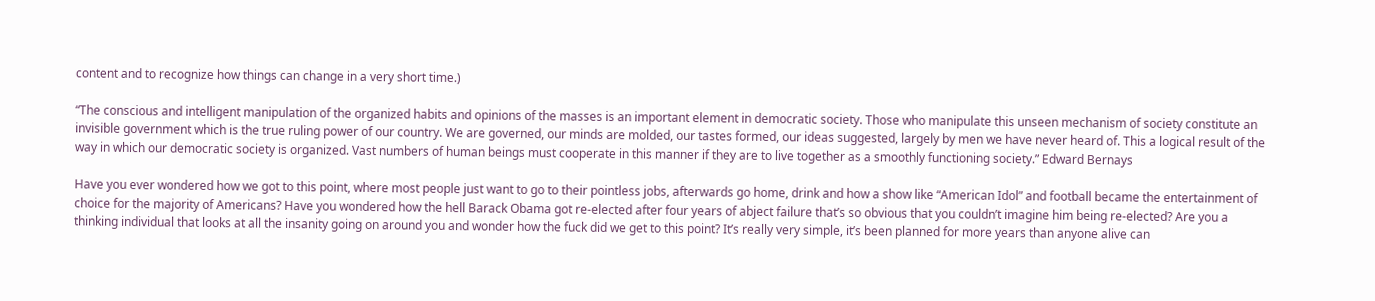content and to recognize how things can change in a very short time.)

“The conscious and intelligent manipulation of the organized habits and opinions of the masses is an important element in democratic society. Those who manipulate this unseen mechanism of society constitute an invisible government which is the true ruling power of our country. We are governed, our minds are molded, our tastes formed, our ideas suggested, largely by men we have never heard of. This a logical result of the way in which our democratic society is organized. Vast numbers of human beings must cooperate in this manner if they are to live together as a smoothly functioning society.” Edward Bernays

Have you ever wondered how we got to this point, where most people just want to go to their pointless jobs, afterwards go home, drink and how a show like “American Idol” and football became the entertainment of choice for the majority of Americans? Have you wondered how the hell Barack Obama got re-elected after four years of abject failure that’s so obvious that you couldn’t imagine him being re-elected? Are you a thinking individual that looks at all the insanity going on around you and wonder how the fuck did we get to this point? It’s really very simple, it’s been planned for more years than anyone alive can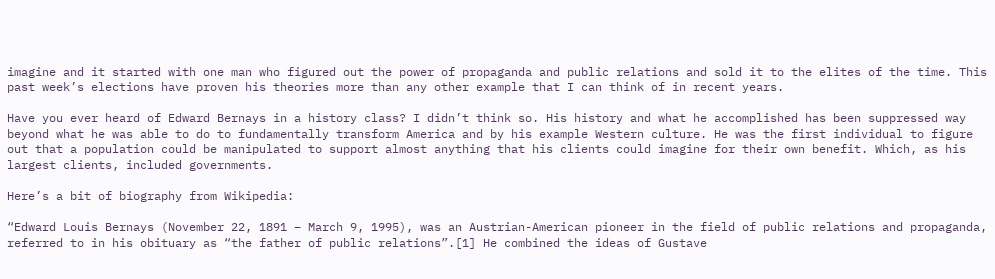imagine and it started with one man who figured out the power of propaganda and public relations and sold it to the elites of the time. This past week’s elections have proven his theories more than any other example that I can think of in recent years.

Have you ever heard of Edward Bernays in a history class? I didn’t think so. His history and what he accomplished has been suppressed way beyond what he was able to do to fundamentally transform America and by his example Western culture. He was the first individual to figure out that a population could be manipulated to support almost anything that his clients could imagine for their own benefit. Which, as his largest clients, included governments.

Here’s a bit of biography from Wikipedia:

“Edward Louis Bernays (November 22, 1891 – March 9, 1995), was an Austrian-American pioneer in the field of public relations and propaganda, referred to in his obituary as “the father of public relations”.[1] He combined the ideas of Gustave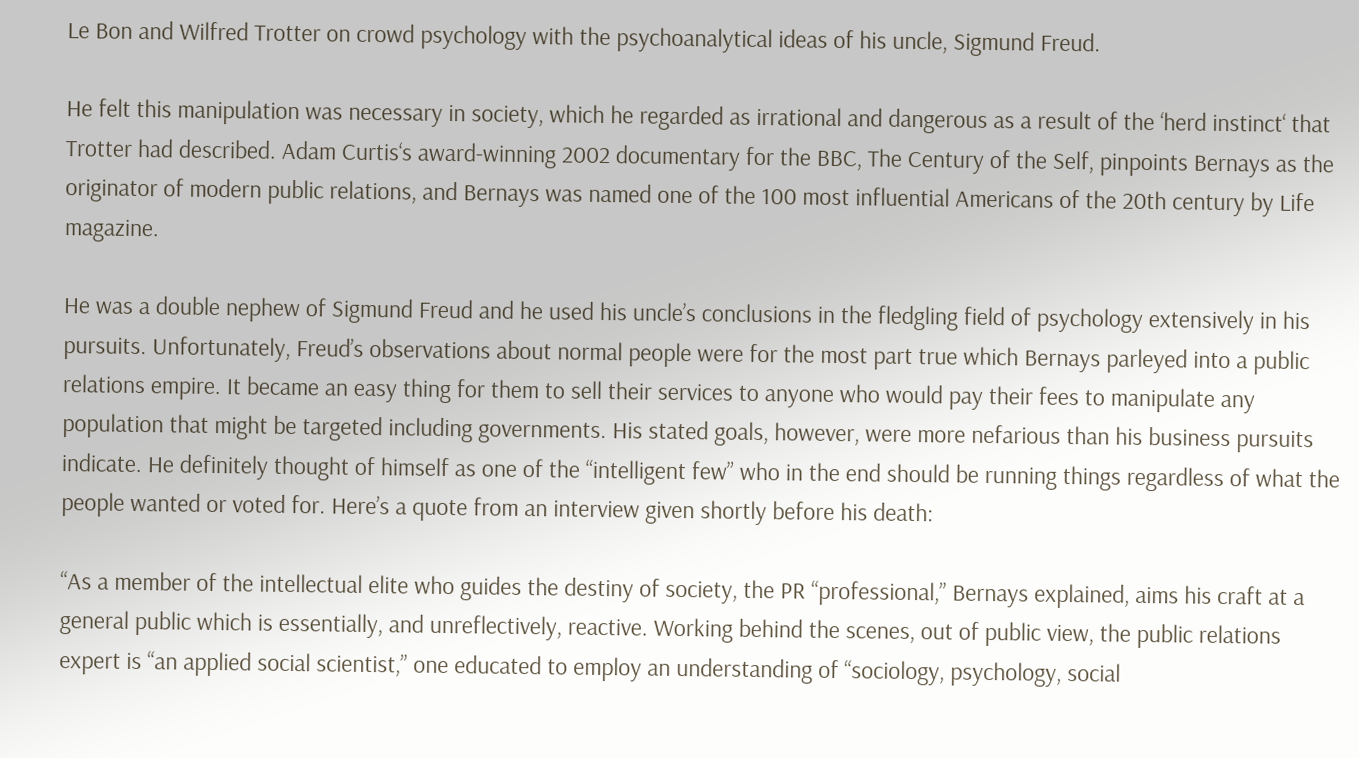Le Bon and Wilfred Trotter on crowd psychology with the psychoanalytical ideas of his uncle, Sigmund Freud.

He felt this manipulation was necessary in society, which he regarded as irrational and dangerous as a result of the ‘herd instinct‘ that Trotter had described. Adam Curtis‘s award-winning 2002 documentary for the BBC, The Century of the Self, pinpoints Bernays as the originator of modern public relations, and Bernays was named one of the 100 most influential Americans of the 20th century by Life magazine.

He was a double nephew of Sigmund Freud and he used his uncle’s conclusions in the fledgling field of psychology extensively in his pursuits. Unfortunately, Freud’s observations about normal people were for the most part true which Bernays parleyed into a public relations empire. It became an easy thing for them to sell their services to anyone who would pay their fees to manipulate any population that might be targeted including governments. His stated goals, however, were more nefarious than his business pursuits indicate. He definitely thought of himself as one of the “intelligent few” who in the end should be running things regardless of what the people wanted or voted for. Here’s a quote from an interview given shortly before his death:

“As a member of the intellectual elite who guides the destiny of society, the PR “professional,” Bernays explained, aims his craft at a general public which is essentially, and unreflectively, reactive. Working behind the scenes, out of public view, the public relations expert is “an applied social scientist,” one educated to employ an understanding of “sociology, psychology, social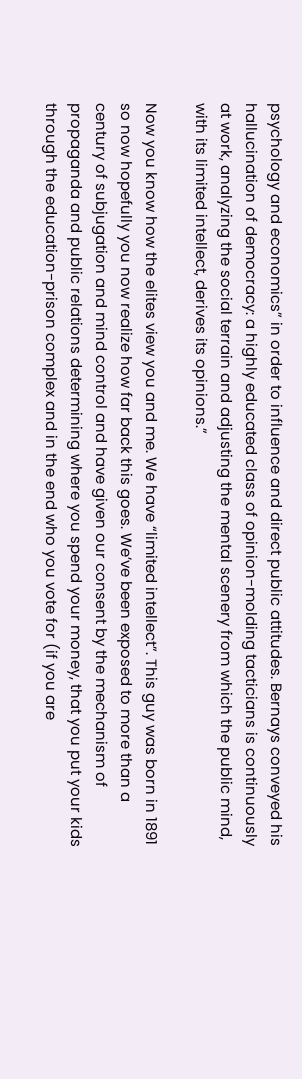psychology and economics” in order to influence and direct public attitudes. Bernays conveyed his hallucination of democracy: a highly educated class of opinion-molding tacticians is continuously at work, analyzing the social terrain and adjusting the mental scenery from which the public mind, with its limited intellect, derives its opinions.”

Now you know how the elites view you and me. We have “limited intellect”. This guy was born in 1891 so now hopefully you now realize how far back this goes. We’ve been exposed to more than a century of subjugation and mind control and have given our consent by the mechanism of propaganda and public relations determining where you spend your money, that you put your kids through the education-prison complex and in the end who you vote for (if you are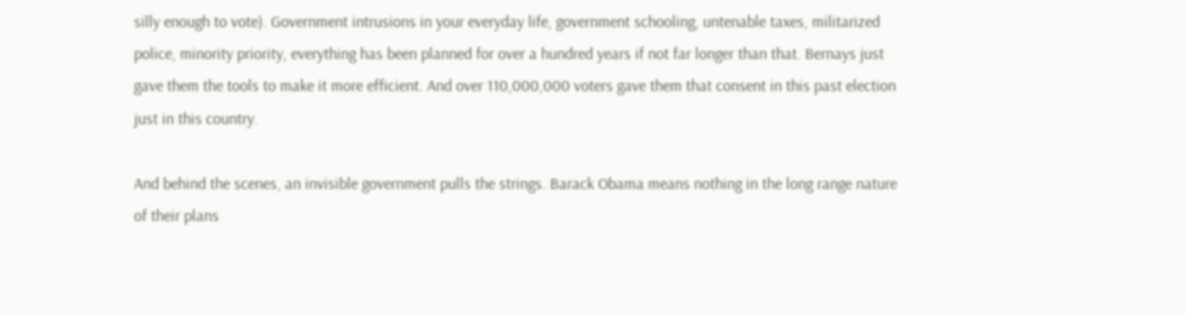silly enough to vote). Government intrusions in your everyday life, government schooling, untenable taxes, militarized police, minority priority, everything has been planned for over a hundred years if not far longer than that. Bernays just gave them the tools to make it more efficient. And over 110,000,000 voters gave them that consent in this past election just in this country.

And behind the scenes, an invisible government pulls the strings. Barack Obama means nothing in the long range nature of their plans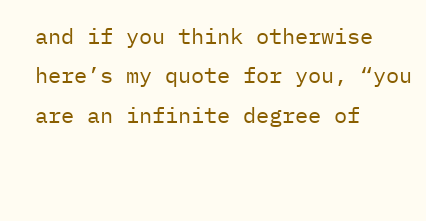and if you think otherwise here’s my quote for you, “you are an infinite degree of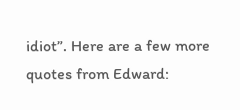idiot”. Here are a few more quotes from Edward: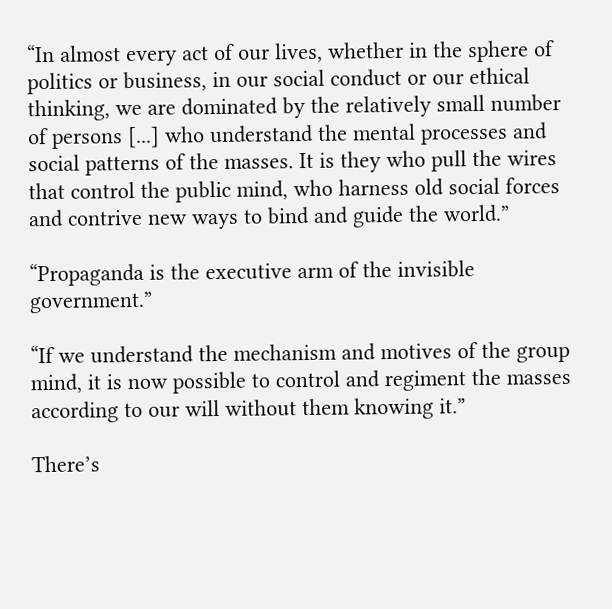“In almost every act of our lives, whether in the sphere of politics or business, in our social conduct or our ethical thinking, we are dominated by the relatively small number of persons [...] who understand the mental processes and social patterns of the masses. It is they who pull the wires that control the public mind, who harness old social forces and contrive new ways to bind and guide the world.”

“Propaganda is the executive arm of the invisible government.”

“If we understand the mechanism and motives of the group mind, it is now possible to control and regiment the masses according to our will without them knowing it.”

There’s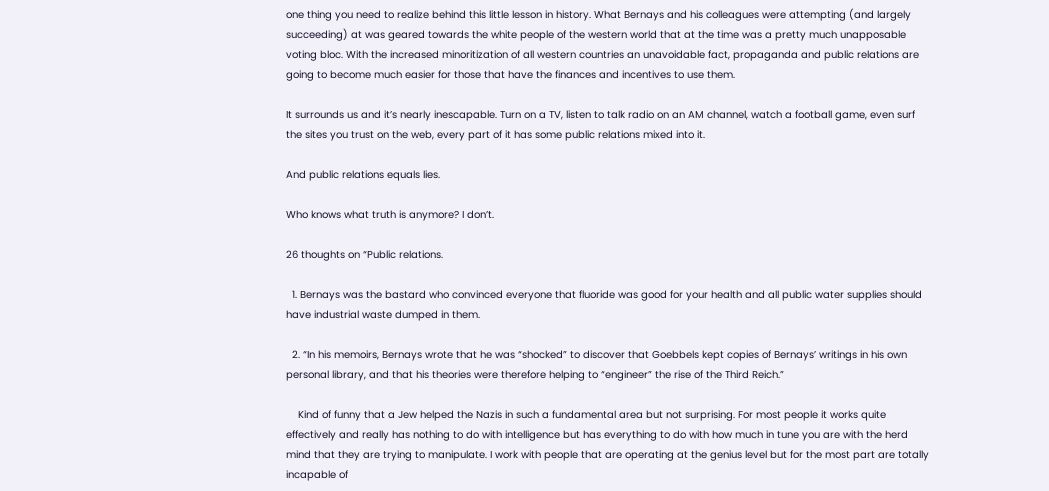one thing you need to realize behind this little lesson in history. What Bernays and his colleagues were attempting (and largely succeeding) at was geared towards the white people of the western world that at the time was a pretty much unapposable voting bloc. With the increased minoritization of all western countries an unavoidable fact, propaganda and public relations are going to become much easier for those that have the finances and incentives to use them.

It surrounds us and it’s nearly inescapable. Turn on a TV, listen to talk radio on an AM channel, watch a football game, even surf the sites you trust on the web, every part of it has some public relations mixed into it.

And public relations equals lies.

Who knows what truth is anymore? I don’t.

26 thoughts on “Public relations.

  1. Bernays was the bastard who convinced everyone that fluoride was good for your health and all public water supplies should have industrial waste dumped in them.

  2. “In his memoirs, Bernays wrote that he was “shocked” to discover that Goebbels kept copies of Bernays’ writings in his own personal library, and that his theories were therefore helping to “engineer” the rise of the Third Reich.”

    Kind of funny that a Jew helped the Nazis in such a fundamental area but not surprising. For most people it works quite effectively and really has nothing to do with intelligence but has everything to do with how much in tune you are with the herd mind that they are trying to manipulate. I work with people that are operating at the genius level but for the most part are totally incapable of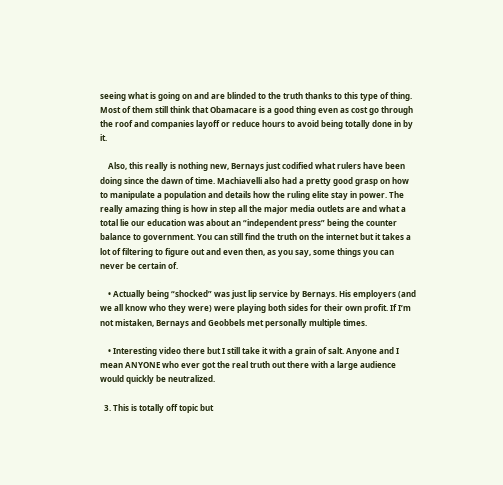seeing what is going on and are blinded to the truth thanks to this type of thing. Most of them still think that Obamacare is a good thing even as cost go through the roof and companies layoff or reduce hours to avoid being totally done in by it.

    Also, this really is nothing new, Bernays just codified what rulers have been doing since the dawn of time. Machiavelli also had a pretty good grasp on how to manipulate a population and details how the ruling elite stay in power. The really amazing thing is how in step all the major media outlets are and what a total lie our education was about an “independent press” being the counter balance to government. You can still find the truth on the internet but it takes a lot of filtering to figure out and even then, as you say, some things you can never be certain of.

    • Actually being “shocked” was just lip service by Bernays. His employers (and we all know who they were) were playing both sides for their own profit. If I’m not mistaken, Bernays and Geobbels met personally multiple times.

    • Interesting video there but I still take it with a grain of salt. Anyone and I mean ANYONE who ever got the real truth out there with a large audience would quickly be neutralized.

  3. This is totally off topic but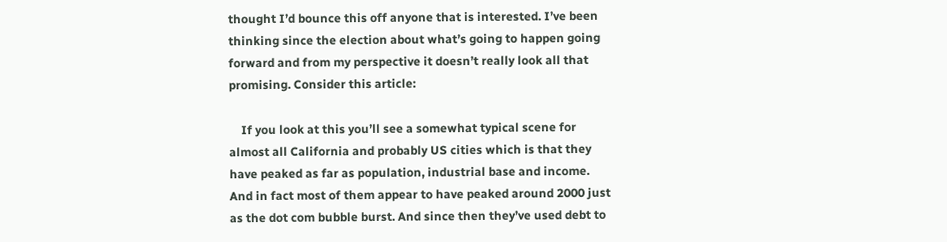thought I’d bounce this off anyone that is interested. I’ve been thinking since the election about what’s going to happen going forward and from my perspective it doesn’t really look all that promising. Consider this article:

    If you look at this you’ll see a somewhat typical scene for almost all California and probably US cities which is that they have peaked as far as population, industrial base and income. And in fact most of them appear to have peaked around 2000 just as the dot com bubble burst. And since then they’ve used debt to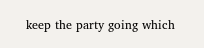keep the party going which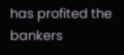has profited the bankers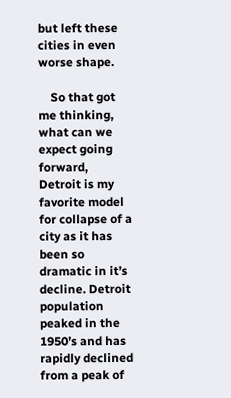but left these cities in even worse shape.

    So that got me thinking, what can we expect going forward, Detroit is my favorite model for collapse of a city as it has been so dramatic in it’s decline. Detroit population peaked in the 1950’s and has rapidly declined from a peak of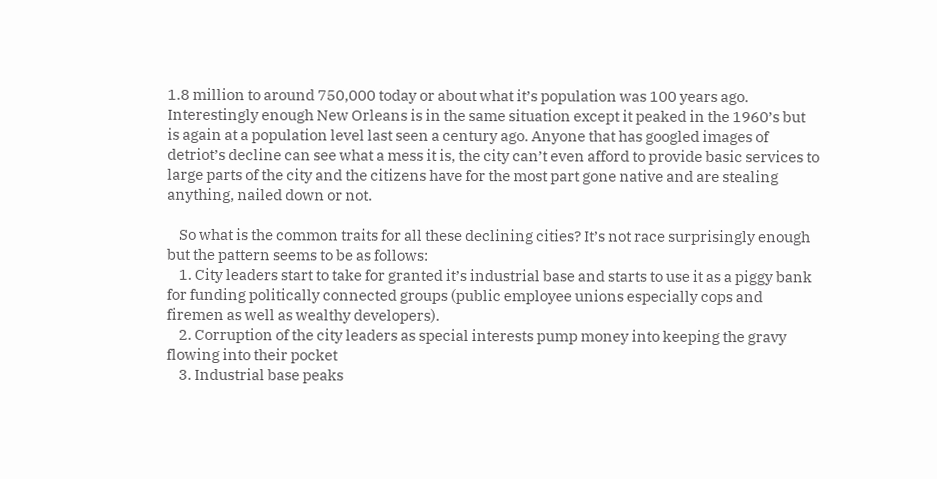1.8 million to around 750,000 today or about what it’s population was 100 years ago. Interestingly enough New Orleans is in the same situation except it peaked in the 1960’s but is again at a population level last seen a century ago. Anyone that has googled images of detriot’s decline can see what a mess it is, the city can’t even afford to provide basic services to large parts of the city and the citizens have for the most part gone native and are stealing anything, nailed down or not.

    So what is the common traits for all these declining cities? It’s not race surprisingly enough but the pattern seems to be as follows:
    1. City leaders start to take for granted it’s industrial base and starts to use it as a piggy bank for funding politically connected groups (public employee unions especially cops and firemen as well as wealthy developers).
    2. Corruption of the city leaders as special interests pump money into keeping the gravy flowing into their pocket
    3. Industrial base peaks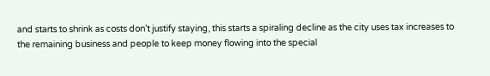and starts to shrink as costs don’t justify staying, this starts a spiraling decline as the city uses tax increases to the remaining business and people to keep money flowing into the special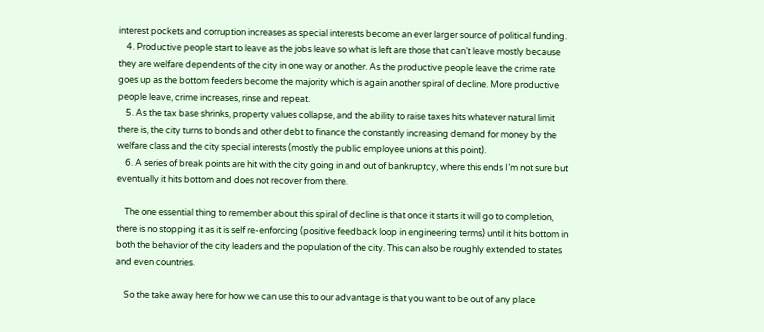interest pockets and corruption increases as special interests become an ever larger source of political funding.
    4. Productive people start to leave as the jobs leave so what is left are those that can’t leave mostly because they are welfare dependents of the city in one way or another. As the productive people leave the crime rate goes up as the bottom feeders become the majority which is again another spiral of decline. More productive people leave, crime increases, rinse and repeat.
    5. As the tax base shrinks, property values collapse, and the ability to raise taxes hits whatever natural limit there is, the city turns to bonds and other debt to finance the constantly increasing demand for money by the welfare class and the city special interests (mostly the public employee unions at this point).
    6. A series of break points are hit with the city going in and out of bankruptcy, where this ends I’m not sure but eventually it hits bottom and does not recover from there.

    The one essential thing to remember about this spiral of decline is that once it starts it will go to completion, there is no stopping it as it is self re-enforcing (positive feedback loop in engineering terms) until it hits bottom in both the behavior of the city leaders and the population of the city. This can also be roughly extended to states and even countries.

    So the take away here for how we can use this to our advantage is that you want to be out of any place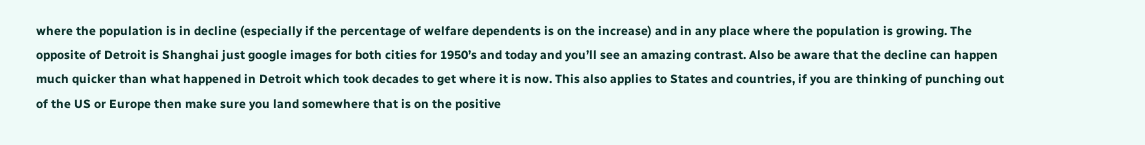where the population is in decline (especially if the percentage of welfare dependents is on the increase) and in any place where the population is growing. The opposite of Detroit is Shanghai just google images for both cities for 1950’s and today and you’ll see an amazing contrast. Also be aware that the decline can happen much quicker than what happened in Detroit which took decades to get where it is now. This also applies to States and countries, if you are thinking of punching out of the US or Europe then make sure you land somewhere that is on the positive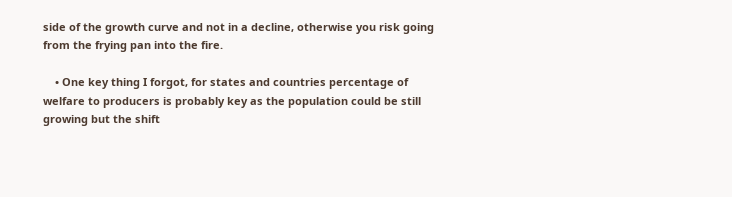side of the growth curve and not in a decline, otherwise you risk going from the frying pan into the fire.

    • One key thing I forgot, for states and countries percentage of welfare to producers is probably key as the population could be still growing but the shift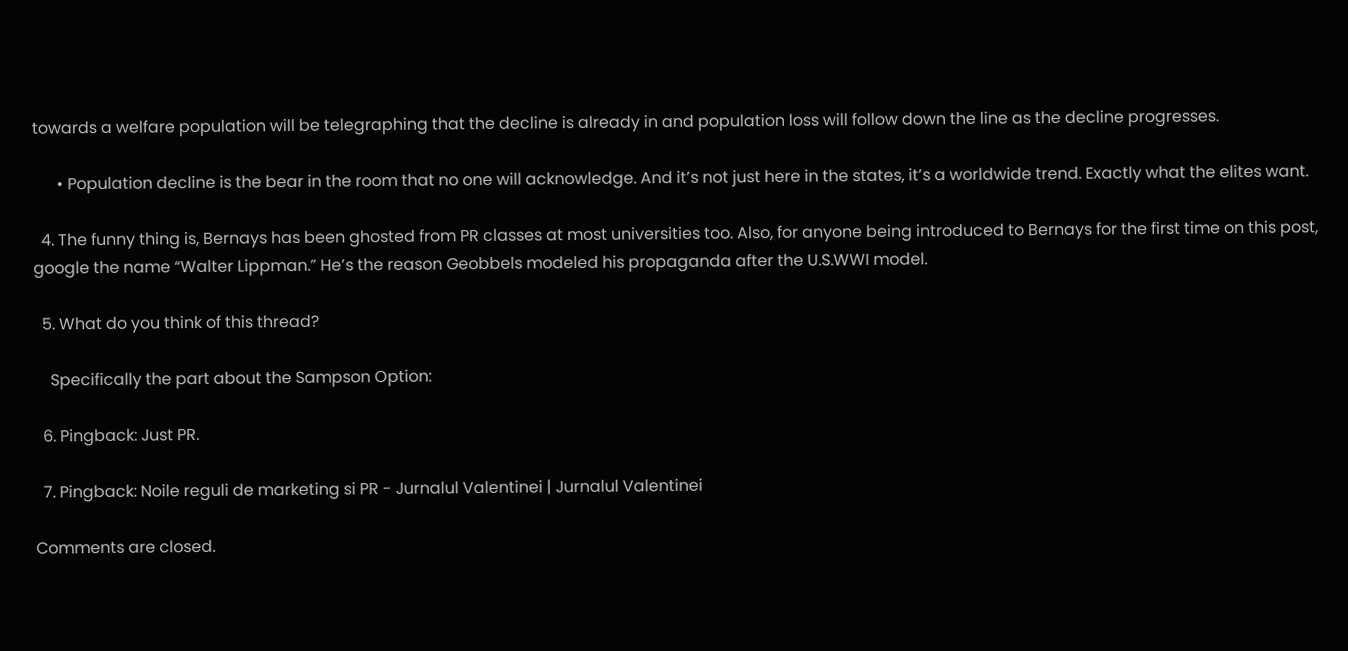towards a welfare population will be telegraphing that the decline is already in and population loss will follow down the line as the decline progresses.

      • Population decline is the bear in the room that no one will acknowledge. And it’s not just here in the states, it’s a worldwide trend. Exactly what the elites want.

  4. The funny thing is, Bernays has been ghosted from PR classes at most universities too. Also, for anyone being introduced to Bernays for the first time on this post, google the name “Walter Lippman.” He’s the reason Geobbels modeled his propaganda after the U.S.WWI model.

  5. What do you think of this thread?

    Specifically the part about the Sampson Option:

  6. Pingback: Just PR.

  7. Pingback: Noile reguli de marketing si PR - Jurnalul Valentinei | Jurnalul Valentinei

Comments are closed.